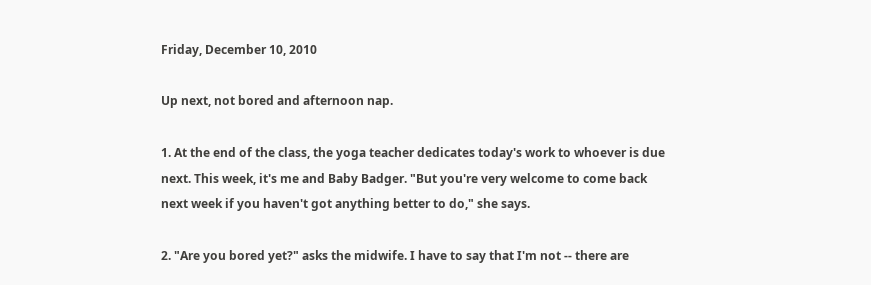Friday, December 10, 2010

Up next, not bored and afternoon nap.

1. At the end of the class, the yoga teacher dedicates today's work to whoever is due next. This week, it's me and Baby Badger. "But you're very welcome to come back next week if you haven't got anything better to do," she says.

2. "Are you bored yet?" asks the midwife. I have to say that I'm not -- there are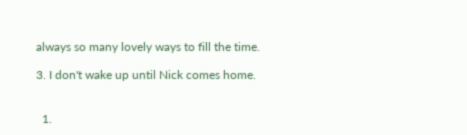always so many lovely ways to fill the time.

3. I don't wake up until Nick comes home.


  1.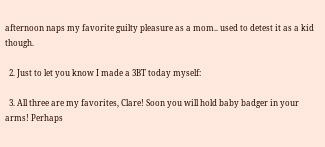afternoon naps my favorite guilty pleasure as a mom.. used to detest it as a kid though.

  2. Just to let you know I made a 3BT today myself:

  3. All three are my favorites, Clare! Soon you will hold baby badger in your arms! Perhaps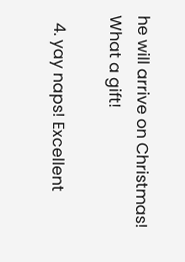he will arrive on Christmas! What a gift!

  4. yay naps! Excellent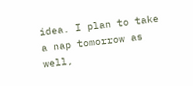idea. I plan to take a nap tomorrow as well,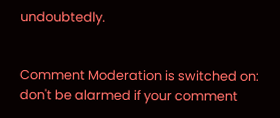undoubtedly.


Comment Moderation is switched on: don't be alarmed if your comment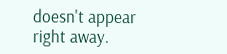doesn't appear right away.